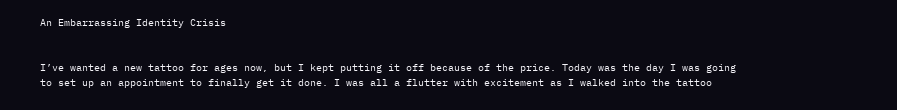An Embarrassing Identity Crisis


I’ve wanted a new tattoo for ages now, but I kept putting it off because of the price. Today was the day I was going to set up an appointment to finally get it done. I was all a flutter with excitement as I walked into the tattoo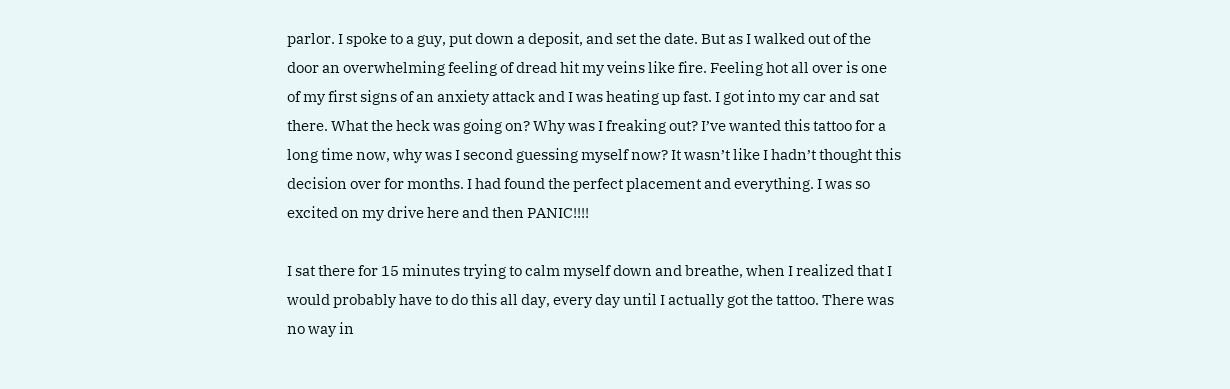parlor. I spoke to a guy, put down a deposit, and set the date. But as I walked out of the door an overwhelming feeling of dread hit my veins like fire. Feeling hot all over is one of my first signs of an anxiety attack and I was heating up fast. I got into my car and sat there. What the heck was going on? Why was I freaking out? I’ve wanted this tattoo for a long time now, why was I second guessing myself now? It wasn’t like I hadn’t thought this decision over for months. I had found the perfect placement and everything. I was so excited on my drive here and then PANIC!!!!

I sat there for 15 minutes trying to calm myself down and breathe, when I realized that I would probably have to do this all day, every day until I actually got the tattoo. There was no way in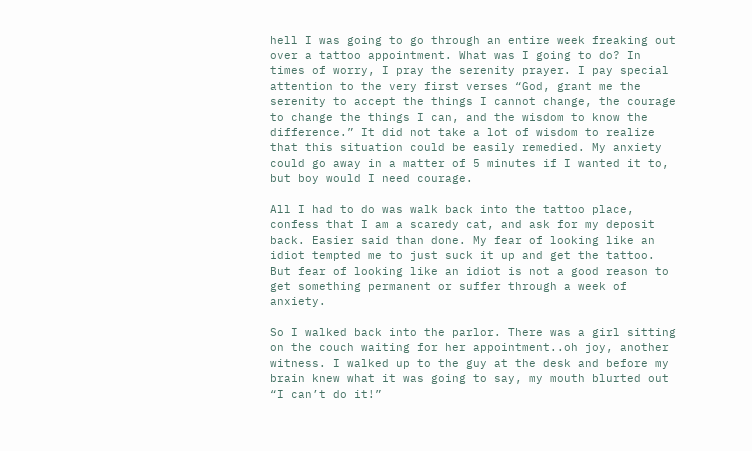hell I was going to go through an entire week freaking out over a tattoo appointment. What was I going to do? In times of worry, I pray the serenity prayer. I pay special attention to the very first verses “God, grant me the serenity to accept the things I cannot change, the courage to change the things I can, and the wisdom to know the difference.” It did not take a lot of wisdom to realize that this situation could be easily remedied. My anxiety could go away in a matter of 5 minutes if I wanted it to, but boy would I need courage.

All I had to do was walk back into the tattoo place, confess that I am a scaredy cat, and ask for my deposit back. Easier said than done. My fear of looking like an idiot tempted me to just suck it up and get the tattoo. But fear of looking like an idiot is not a good reason to get something permanent or suffer through a week of anxiety.

So I walked back into the parlor. There was a girl sitting on the couch waiting for her appointment..oh joy, another witness. I walked up to the guy at the desk and before my brain knew what it was going to say, my mouth blurted out “I can’t do it!”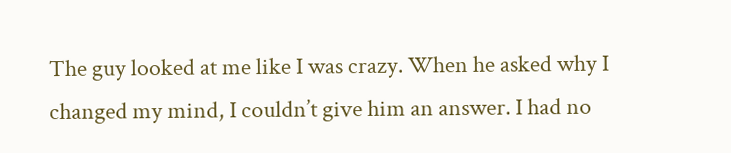The guy looked at me like I was crazy. When he asked why I changed my mind, I couldn’t give him an answer. I had no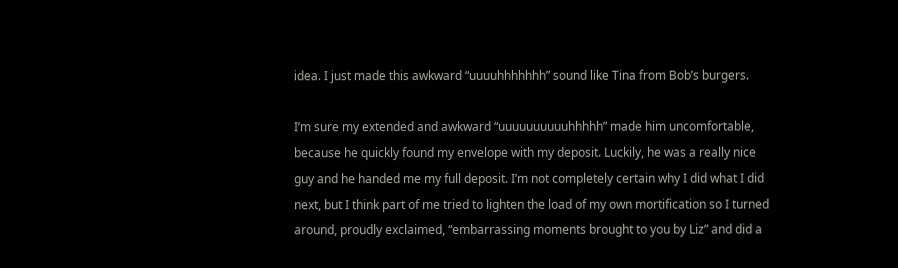idea. I just made this awkward “uuuuhhhhhhh” sound like Tina from Bob’s burgers.

I’m sure my extended and awkward “uuuuuuuuuuhhhhh” made him uncomfortable, because he quickly found my envelope with my deposit. Luckily, he was a really nice guy and he handed me my full deposit. I’m not completely certain why I did what I did next, but I think part of me tried to lighten the load of my own mortification so I turned around, proudly exclaimed, “embarrassing moments brought to you by Liz” and did a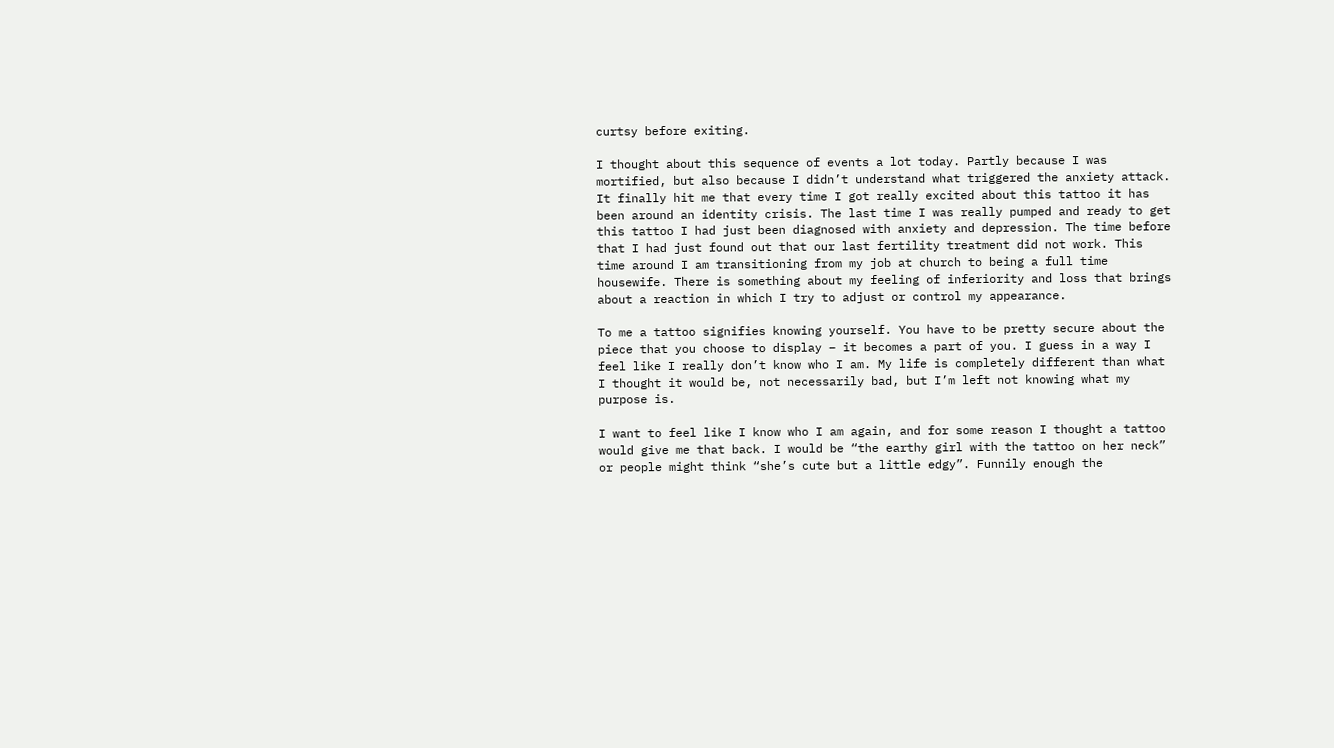curtsy before exiting.

I thought about this sequence of events a lot today. Partly because I was mortified, but also because I didn’t understand what triggered the anxiety attack. It finally hit me that every time I got really excited about this tattoo it has been around an identity crisis. The last time I was really pumped and ready to get this tattoo I had just been diagnosed with anxiety and depression. The time before that I had just found out that our last fertility treatment did not work. This time around I am transitioning from my job at church to being a full time housewife. There is something about my feeling of inferiority and loss that brings about a reaction in which I try to adjust or control my appearance.

To me a tattoo signifies knowing yourself. You have to be pretty secure about the piece that you choose to display – it becomes a part of you. I guess in a way I feel like I really don’t know who I am. My life is completely different than what I thought it would be, not necessarily bad, but I’m left not knowing what my purpose is.

I want to feel like I know who I am again, and for some reason I thought a tattoo would give me that back. I would be “the earthy girl with the tattoo on her neck” or people might think “she’s cute but a little edgy”. Funnily enough the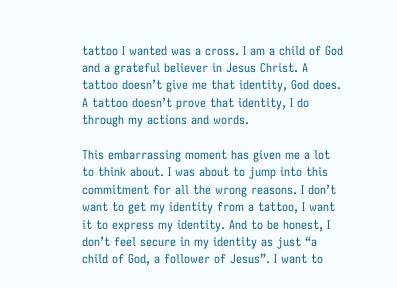tattoo I wanted was a cross. I am a child of God and a grateful believer in Jesus Christ. A tattoo doesn’t give me that identity, God does. A tattoo doesn’t prove that identity, I do through my actions and words.

This embarrassing moment has given me a lot to think about. I was about to jump into this commitment for all the wrong reasons. I don’t want to get my identity from a tattoo, I want it to express my identity. And to be honest, I don’t feel secure in my identity as just “a child of God, a follower of Jesus”. I want to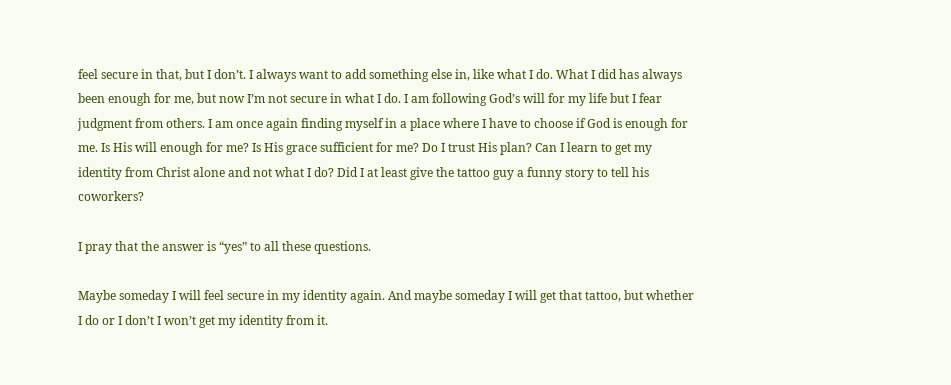feel secure in that, but I don’t. I always want to add something else in, like what I do. What I did has always been enough for me, but now I’m not secure in what I do. I am following God’s will for my life but I fear judgment from others. I am once again finding myself in a place where I have to choose if God is enough for me. Is His will enough for me? Is His grace sufficient for me? Do I trust His plan? Can I learn to get my identity from Christ alone and not what I do? Did I at least give the tattoo guy a funny story to tell his coworkers?

I pray that the answer is “yes” to all these questions.

Maybe someday I will feel secure in my identity again. And maybe someday I will get that tattoo, but whether I do or I don’t I won’t get my identity from it.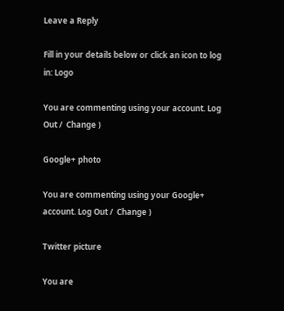Leave a Reply

Fill in your details below or click an icon to log in: Logo

You are commenting using your account. Log Out /  Change )

Google+ photo

You are commenting using your Google+ account. Log Out /  Change )

Twitter picture

You are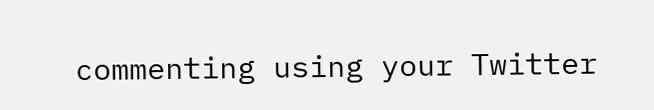commenting using your Twitter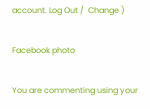account. Log Out /  Change )

Facebook photo

You are commenting using your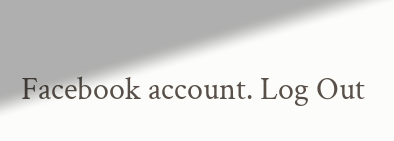Facebook account. Log Out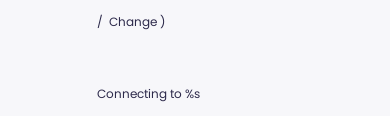/  Change )


Connecting to %s